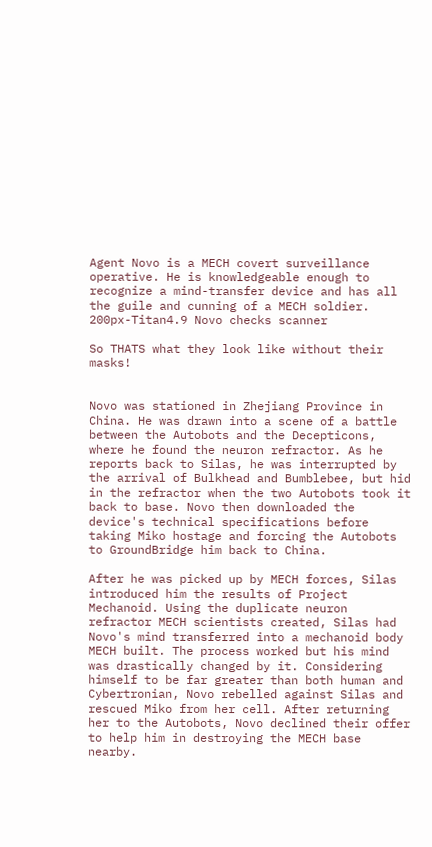Agent Novo is a MECH covert surveillance operative. He is knowledgeable enough to recognize a mind-transfer device and has all the guile and cunning of a MECH soldier.
200px-Titan4.9 Novo checks scanner

So THATS what they look like without their masks!


Novo was stationed in Zhejiang Province in China. He was drawn into a scene of a battle between the Autobots and the Decepticons, where he found the neuron refractor. As he reports back to Silas, he was interrupted by the arrival of Bulkhead and Bumblebee, but hid in the refractor when the two Autobots took it back to base. Novo then downloaded the device's technical specifications before taking Miko hostage and forcing the Autobots to GroundBridge him back to China.

After he was picked up by MECH forces, Silas introduced him the results of Project Mechanoid. Using the duplicate neuron refractor MECH scientists created, Silas had Novo's mind transferred into a mechanoid body MECH built. The process worked but his mind was drastically changed by it. Considering himself to be far greater than both human and Cybertronian, Novo rebelled against Silas and rescued Miko from her cell. After returning her to the Autobots, Novo declined their offer to help him in destroying the MECH base nearby.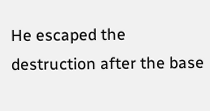He escaped the destruction after the base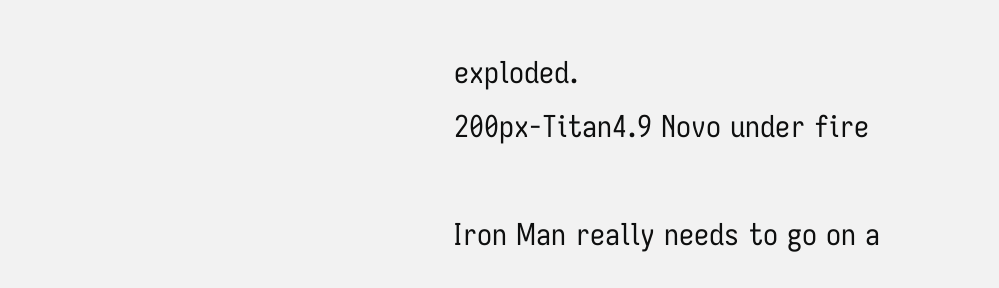exploded.
200px-Titan4.9 Novo under fire

Iron Man really needs to go on a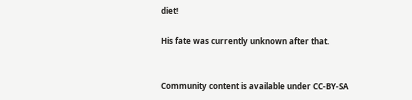diet!

His fate was currently unknown after that.


Community content is available under CC-BY-SA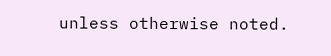unless otherwise noted.